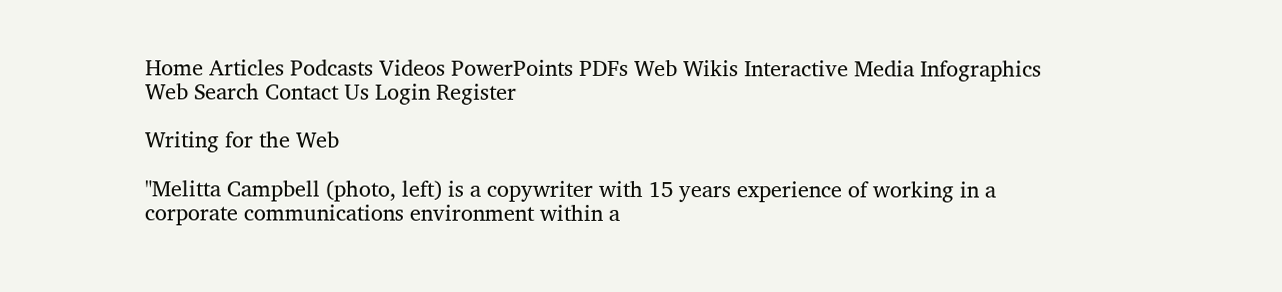Home Articles Podcasts Videos PowerPoints PDFs Web Wikis Interactive Media Infographics Web Search Contact Us Login Register

Writing for the Web

"Melitta Campbell (photo, left) is a copywriter with 15 years experience of working in a corporate communications environment within a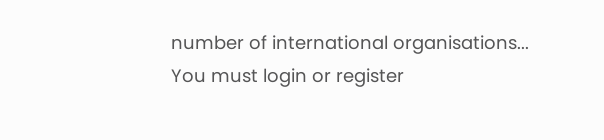number of international organisations...
You must login or register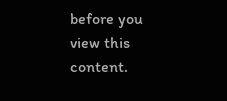before you view this content.